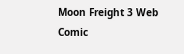Moon Freight 3 Web Comic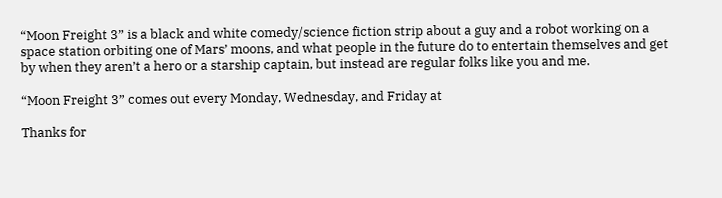“Moon Freight 3” is a black and white comedy/science fiction strip about a guy and a robot working on a space station orbiting one of Mars’ moons, and what people in the future do to entertain themselves and get by when they aren’t a hero or a starship captain, but instead are regular folks like you and me.

“Moon Freight 3” comes out every Monday, Wednesday, and Friday at

Thanks for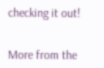checking it out!


More from the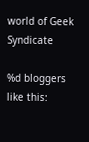world of Geek Syndicate

%d bloggers like this: